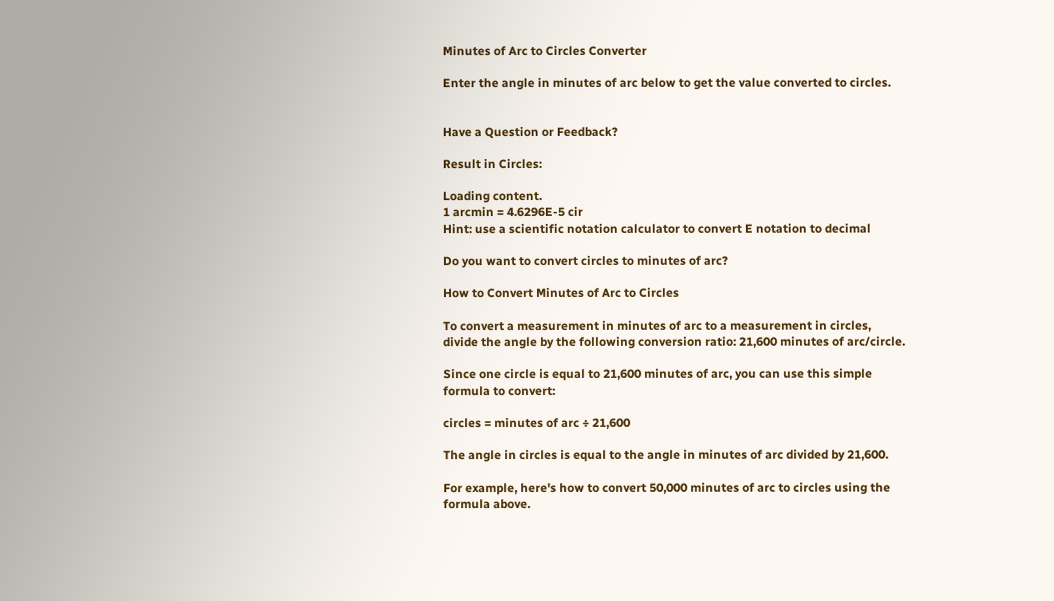Minutes of Arc to Circles Converter

Enter the angle in minutes of arc below to get the value converted to circles.


Have a Question or Feedback?

Result in Circles:

Loading content.
1 arcmin = 4.6296E-5 cir
Hint: use a scientific notation calculator to convert E notation to decimal

Do you want to convert circles to minutes of arc?

How to Convert Minutes of Arc to Circles

To convert a measurement in minutes of arc to a measurement in circles, divide the angle by the following conversion ratio: 21,600 minutes of arc/circle.

Since one circle is equal to 21,600 minutes of arc, you can use this simple formula to convert:

circles = minutes of arc ÷ 21,600

The angle in circles is equal to the angle in minutes of arc divided by 21,600.

For example, here's how to convert 50,000 minutes of arc to circles using the formula above.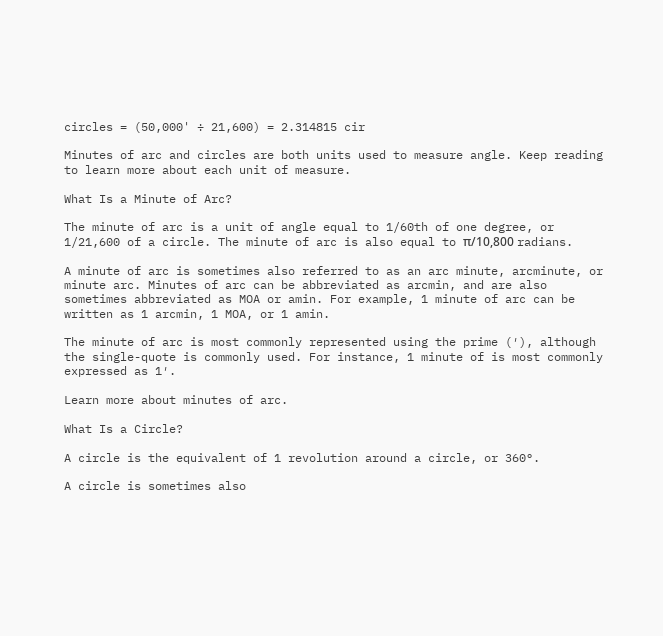circles = (50,000' ÷ 21,600) = 2.314815 cir

Minutes of arc and circles are both units used to measure angle. Keep reading to learn more about each unit of measure.

What Is a Minute of Arc?

The minute of arc is a unit of angle equal to 1/60th of one degree, or 1/21,600 of a circle. The minute of arc is also equal to π/10,800 radians.

A minute of arc is sometimes also referred to as an arc minute, arcminute, or minute arc. Minutes of arc can be abbreviated as arcmin, and are also sometimes abbreviated as MOA or amin. For example, 1 minute of arc can be written as 1 arcmin, 1 MOA, or 1 amin.

The minute of arc is most commonly represented using the prime (′), although the single-quote is commonly used. For instance, 1 minute of is most commonly expressed as 1′.

Learn more about minutes of arc.

What Is a Circle?

A circle is the equivalent of 1 revolution around a circle, or 360°.

A circle is sometimes also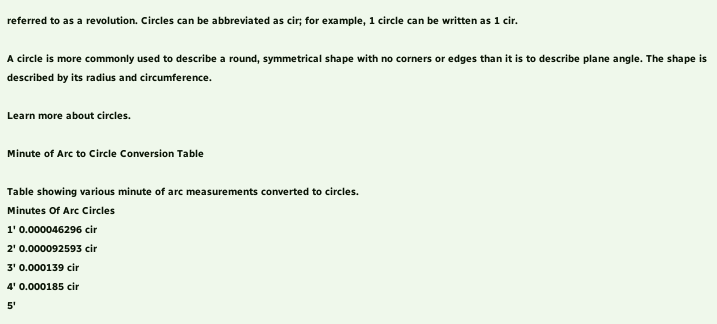referred to as a revolution. Circles can be abbreviated as cir; for example, 1 circle can be written as 1 cir.

A circle is more commonly used to describe a round, symmetrical shape with no corners or edges than it is to describe plane angle. The shape is described by its radius and circumference.

Learn more about circles.

Minute of Arc to Circle Conversion Table

Table showing various minute of arc measurements converted to circles.
Minutes Of Arc Circles
1' 0.000046296 cir
2' 0.000092593 cir
3' 0.000139 cir
4' 0.000185 cir
5'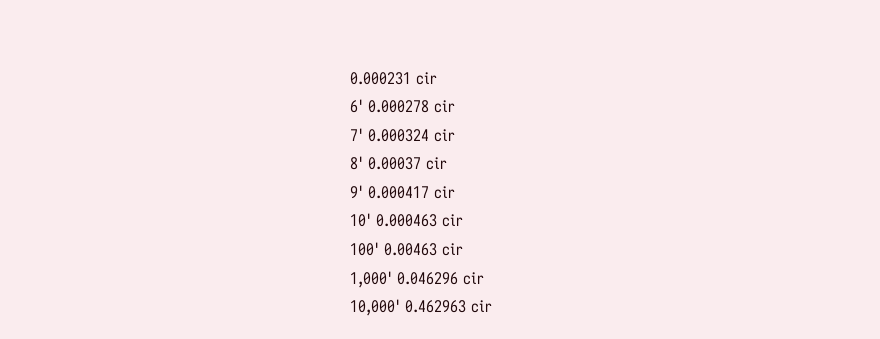0.000231 cir
6' 0.000278 cir
7' 0.000324 cir
8' 0.00037 cir
9' 0.000417 cir
10' 0.000463 cir
100' 0.00463 cir
1,000' 0.046296 cir
10,000' 0.462963 cir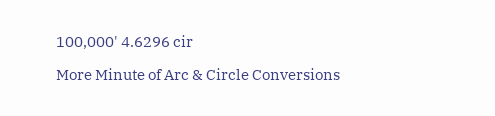100,000' 4.6296 cir

More Minute of Arc & Circle Conversions